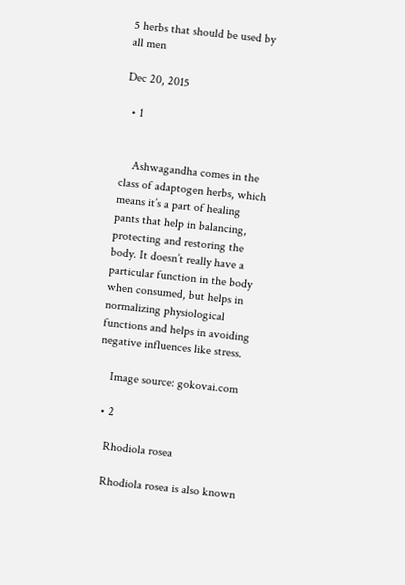5 herbs that should be used by all men

Dec 20, 2015

  • 1


    Ashwagandha comes in the class of adaptogen herbs, which means it’s a part of healing pants that help in balancing, protecting and restoring the body. It doesn’t really have a particular function in the body when consumed, but helps in normalizing physiological functions and helps in avoiding negative influences like stress.

    Image source: gokovai.com

  • 2

    Rhodiola rosea

    Rhodiola rosea is also known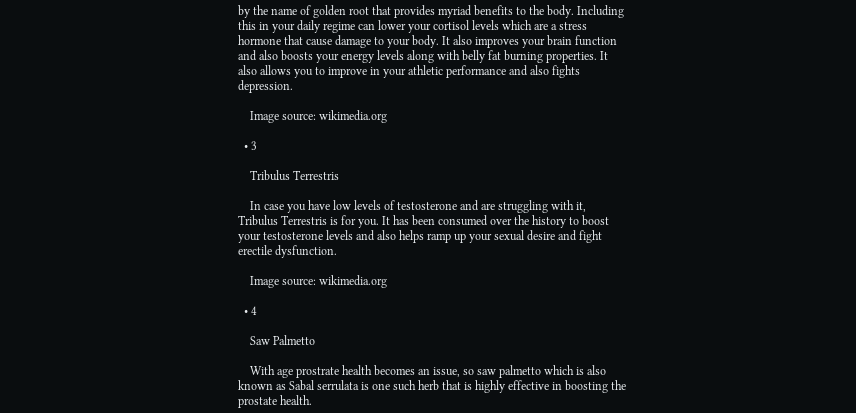by the name of golden root that provides myriad benefits to the body. Including this in your daily regime can lower your cortisol levels which are a stress hormone that cause damage to your body. It also improves your brain function and also boosts your energy levels along with belly fat burning properties. It also allows you to improve in your athletic performance and also fights depression.

    Image source: wikimedia.org

  • 3

    Tribulus Terrestris

    In case you have low levels of testosterone and are struggling with it, Tribulus Terrestris is for you. It has been consumed over the history to boost your testosterone levels and also helps ramp up your sexual desire and fight erectile dysfunction.

    Image source: wikimedia.org

  • 4

    Saw Palmetto

    With age prostrate health becomes an issue, so saw palmetto which is also known as Sabal serrulata is one such herb that is highly effective in boosting the prostate health.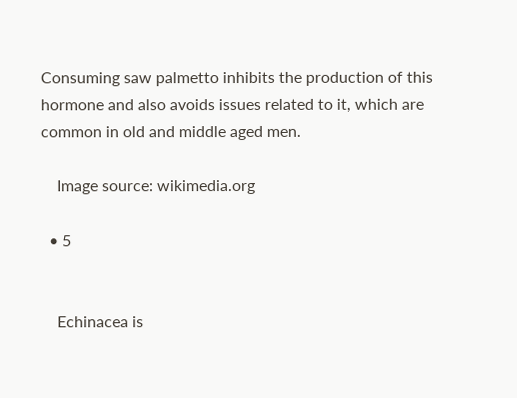Consuming saw palmetto inhibits the production of this hormone and also avoids issues related to it, which are common in old and middle aged men.

    Image source: wikimedia.org

  • 5


    Echinacea is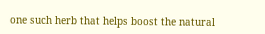one such herb that helps boost the natural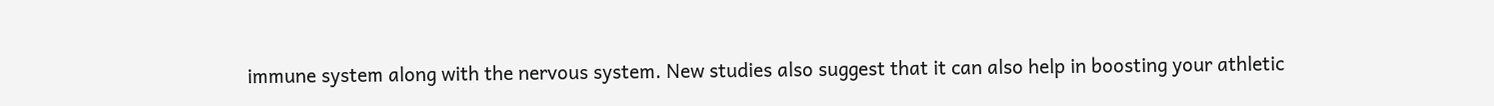immune system along with the nervous system. New studies also suggest that it can also help in boosting your athletic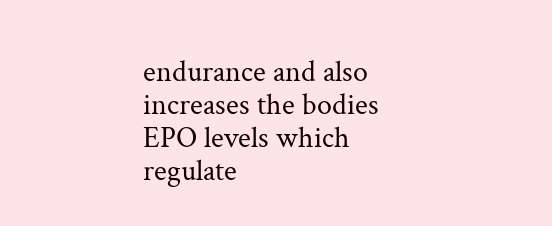endurance and also increases the bodies EPO levels which regulate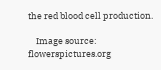the red blood cell production.

    Image source: flowerspictures.org